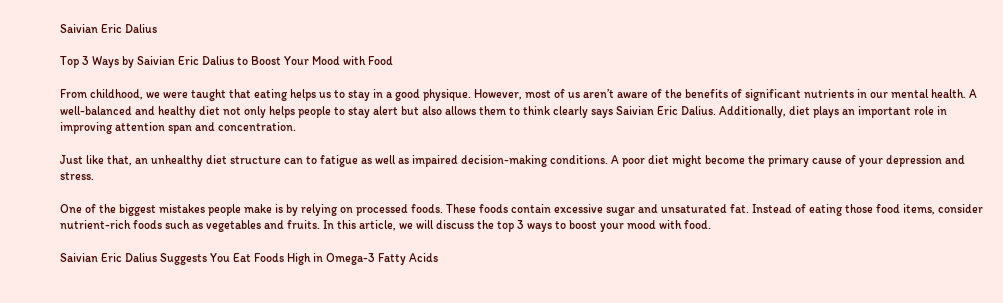Saivian Eric Dalius

Top 3 Ways by Saivian Eric Dalius to Boost Your Mood with Food

From childhood, we were taught that eating helps us to stay in a good physique. However, most of us aren’t aware of the benefits of significant nutrients in our mental health. A well-balanced and healthy diet not only helps people to stay alert but also allows them to think clearly says Saivian Eric Dalius. Additionally, diet plays an important role in improving attention span and concentration.

Just like that, an unhealthy diet structure can to fatigue as well as impaired decision-making conditions. A poor diet might become the primary cause of your depression and stress.

One of the biggest mistakes people make is by relying on processed foods. These foods contain excessive sugar and unsaturated fat. Instead of eating those food items, consider nutrient-rich foods such as vegetables and fruits. In this article, we will discuss the top 3 ways to boost your mood with food.

Saivian Eric Dalius Suggests You Eat Foods High in Omega-3 Fatty Acids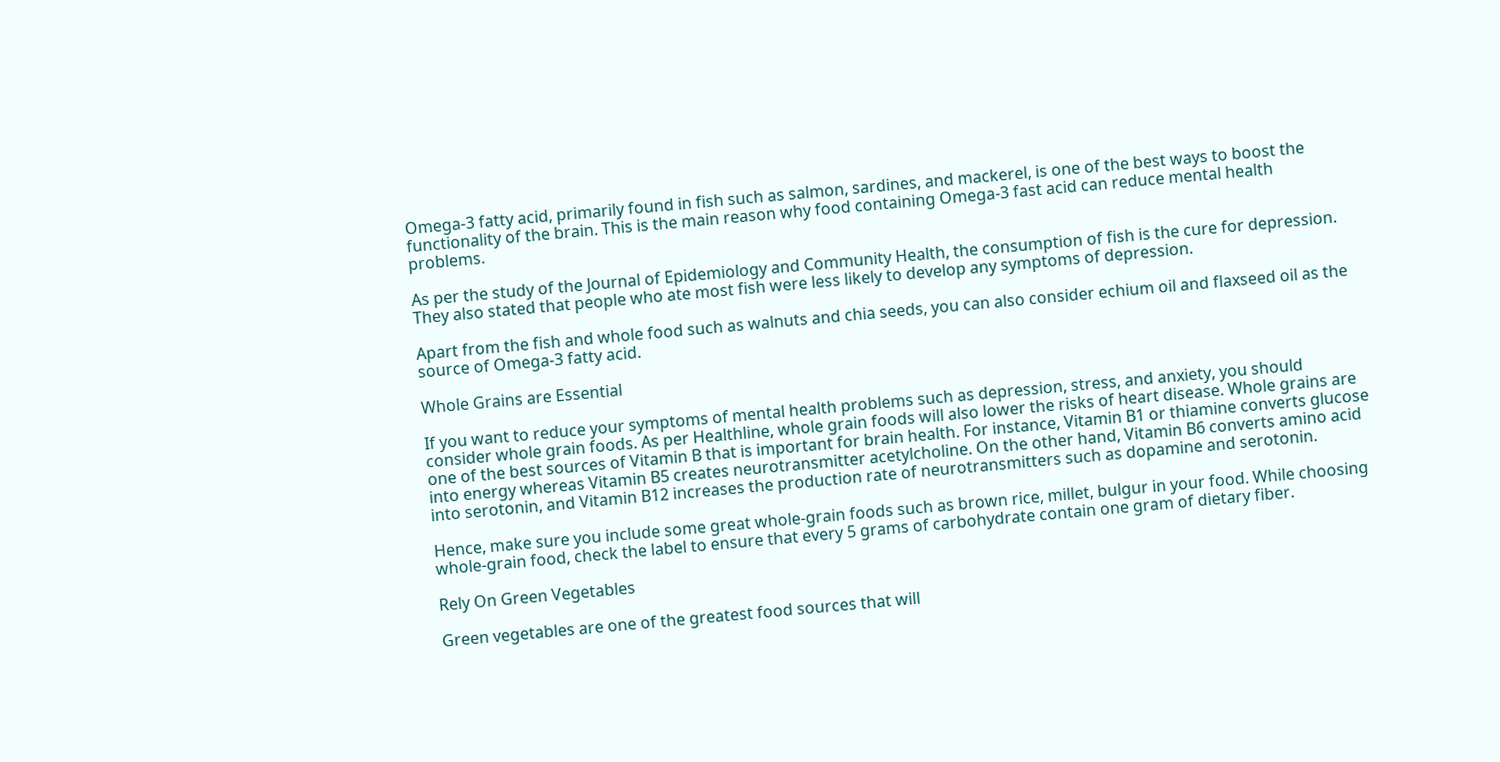Omega-3 fatty acid, primarily found in fish such as salmon, sardines, and mackerel, is one of the best ways to boost the functionality of the brain. This is the main reason why food containing Omega-3 fast acid can reduce mental health problems.

As per the study of the Journal of Epidemiology and Community Health, the consumption of fish is the cure for depression. They also stated that people who ate most fish were less likely to develop any symptoms of depression.

Apart from the fish and whole food such as walnuts and chia seeds, you can also consider echium oil and flaxseed oil as the source of Omega-3 fatty acid.

Whole Grains are Essential

If you want to reduce your symptoms of mental health problems such as depression, stress, and anxiety, you should consider whole grain foods. As per Healthline, whole grain foods will also lower the risks of heart disease. Whole grains are one of the best sources of Vitamin B that is important for brain health. For instance, Vitamin B1 or thiamine converts glucose into energy whereas Vitamin B5 creates neurotransmitter acetylcholine. On the other hand, Vitamin B6 converts amino acid into serotonin, and Vitamin B12 increases the production rate of neurotransmitters such as dopamine and serotonin.

Hence, make sure you include some great whole-grain foods such as brown rice, millet, bulgur in your food. While choosing whole-grain food, check the label to ensure that every 5 grams of carbohydrate contain one gram of dietary fiber.

Rely On Green Vegetables

Green vegetables are one of the greatest food sources that will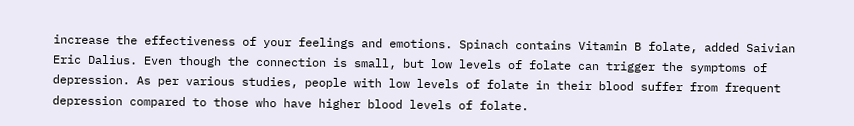increase the effectiveness of your feelings and emotions. Spinach contains Vitamin B folate, added Saivian Eric Dalius. Even though the connection is small, but low levels of folate can trigger the symptoms of depression. As per various studies, people with low levels of folate in their blood suffer from frequent depression compared to those who have higher blood levels of folate.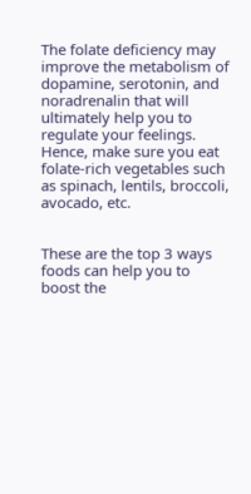The folate deficiency may improve the metabolism of dopamine, serotonin, and noradrenalin that will ultimately help you to regulate your feelings. Hence, make sure you eat folate-rich vegetables such as spinach, lentils, broccoli, avocado, etc.


These are the top 3 ways foods can help you to boost the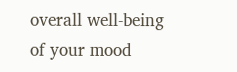overall well-being of your mood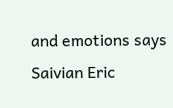and emotions says Saivian Eric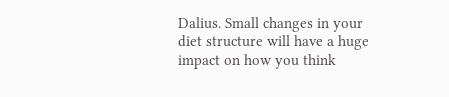Dalius. Small changes in your diet structure will have a huge impact on how you think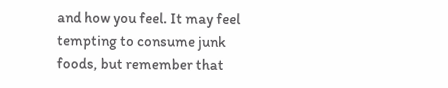and how you feel. It may feel tempting to consume junk foods, but remember that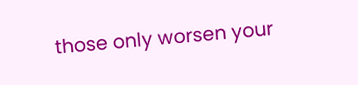those only worsen your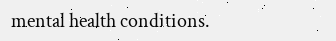mental health conditions.